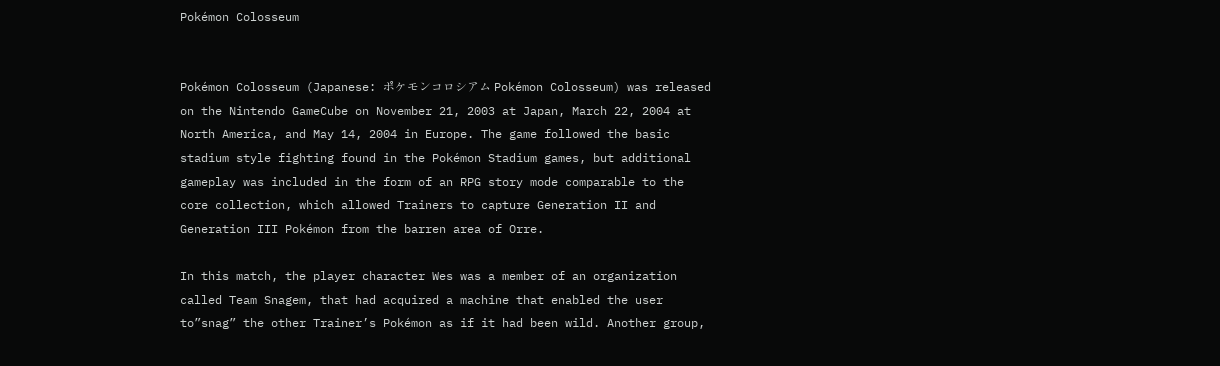Pokémon Colosseum


Pokémon Colosseum (Japanese: ポケモンコロシアム Pokémon Colosseum) was released on the Nintendo GameCube on November 21, 2003 at Japan, March 22, 2004 at North America, and May 14, 2004 in Europe. The game followed the basic stadium style fighting found in the Pokémon Stadium games, but additional gameplay was included in the form of an RPG story mode comparable to the core collection, which allowed Trainers to capture Generation II and Generation III Pokémon from the barren area of Orre.

In this match, the player character Wes was a member of an organization called Team Snagem, that had acquired a machine that enabled the user to”snag” the other Trainer’s Pokémon as if it had been wild. Another group,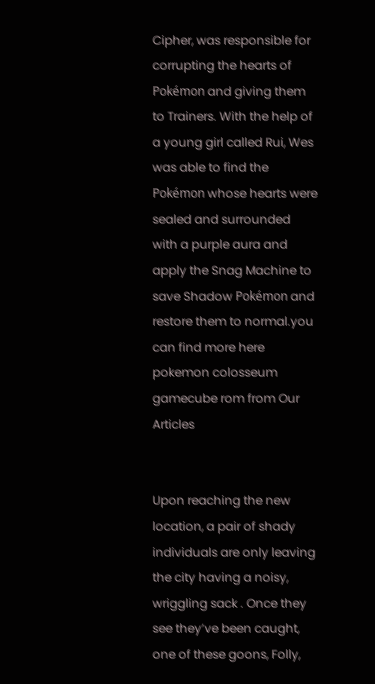Cipher, was responsible for corrupting the hearts of Pokémon and giving them to Trainers. With the help of a young girl called Rui, Wes was able to find the Pokémon whose hearts were sealed and surrounded with a purple aura and apply the Snag Machine to save Shadow Pokémon and restore them to normal.you can find more here pokemon colosseum gamecube rom from Our Articles


Upon reaching the new location, a pair of shady individuals are only leaving the city having a noisy, wriggling sack . Once they see they’ve been caught, one of these goons, Folly,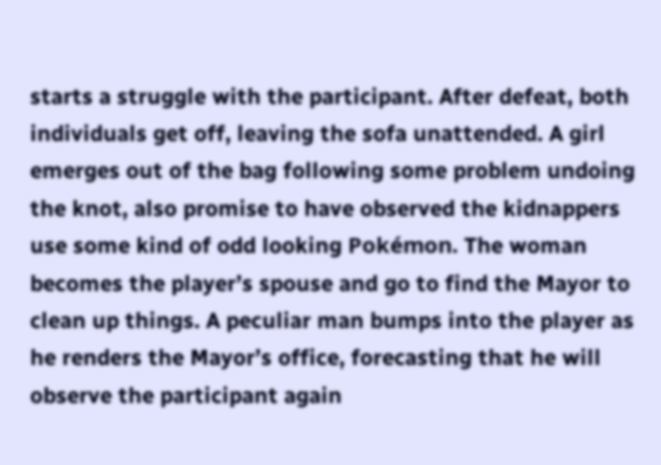starts a struggle with the participant. After defeat, both individuals get off, leaving the sofa unattended. A girl emerges out of the bag following some problem undoing the knot, also promise to have observed the kidnappers use some kind of odd looking Pokémon. The woman becomes the player’s spouse and go to find the Mayor to clean up things. A peculiar man bumps into the player as he renders the Mayor’s office, forecasting that he will observe the participant again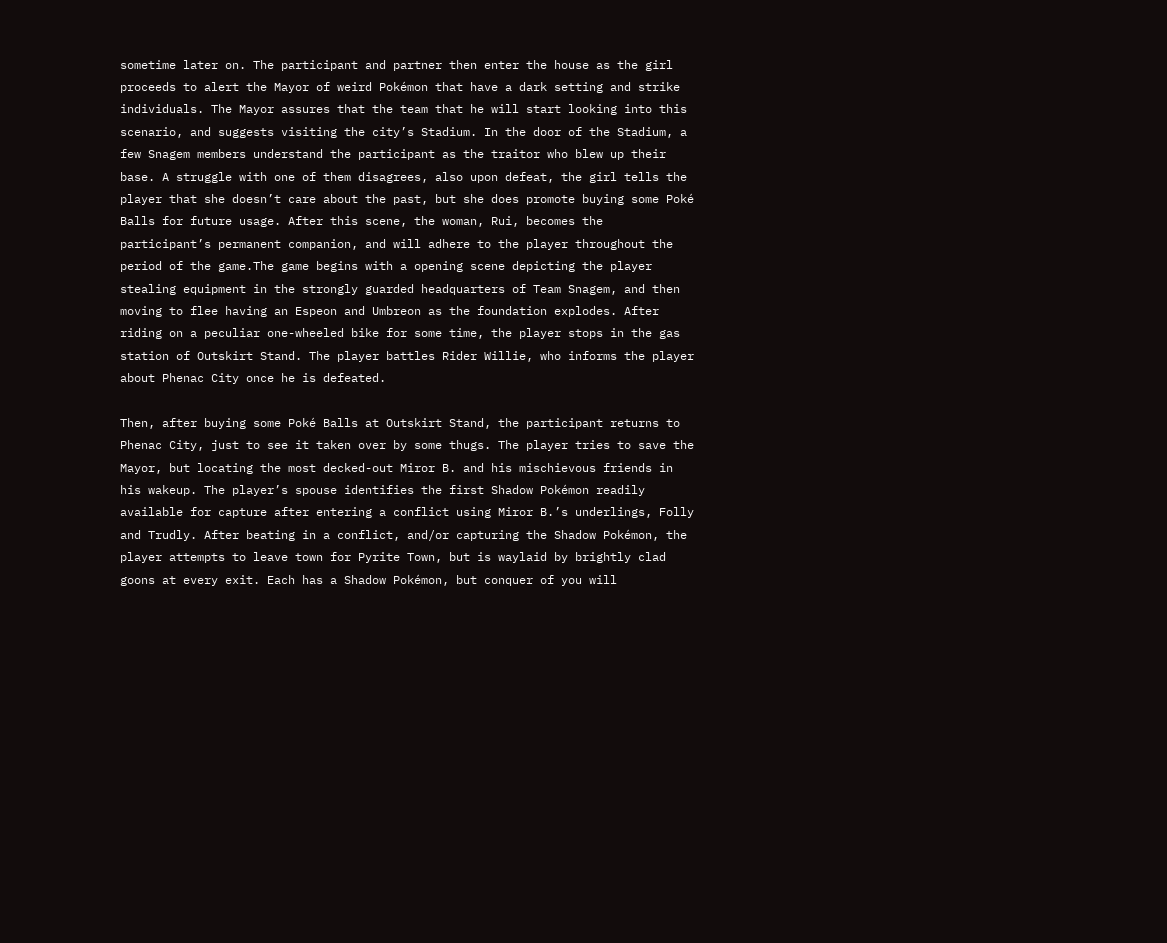sometime later on. The participant and partner then enter the house as the girl proceeds to alert the Mayor of weird Pokémon that have a dark setting and strike individuals. The Mayor assures that the team that he will start looking into this scenario, and suggests visiting the city’s Stadium. In the door of the Stadium, a few Snagem members understand the participant as the traitor who blew up their base. A struggle with one of them disagrees, also upon defeat, the girl tells the player that she doesn’t care about the past, but she does promote buying some Poké Balls for future usage. After this scene, the woman, Rui, becomes the participant’s permanent companion, and will adhere to the player throughout the period of the game.The game begins with a opening scene depicting the player stealing equipment in the strongly guarded headquarters of Team Snagem, and then moving to flee having an Espeon and Umbreon as the foundation explodes. After riding on a peculiar one-wheeled bike for some time, the player stops in the gas station of Outskirt Stand. The player battles Rider Willie, who informs the player about Phenac City once he is defeated.

Then, after buying some Poké Balls at Outskirt Stand, the participant returns to Phenac City, just to see it taken over by some thugs. The player tries to save the Mayor, but locating the most decked-out Miror B. and his mischievous friends in his wakeup. The player’s spouse identifies the first Shadow Pokémon readily available for capture after entering a conflict using Miror B.’s underlings, Folly and Trudly. After beating in a conflict, and/or capturing the Shadow Pokémon, the player attempts to leave town for Pyrite Town, but is waylaid by brightly clad goons at every exit. Each has a Shadow Pokémon, but conquer of you will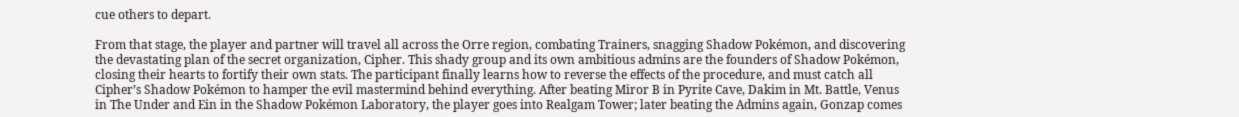cue others to depart.

From that stage, the player and partner will travel all across the Orre region, combating Trainers, snagging Shadow Pokémon, and discovering the devastating plan of the secret organization, Cipher. This shady group and its own ambitious admins are the founders of Shadow Pokémon, closing their hearts to fortify their own stats. The participant finally learns how to reverse the effects of the procedure, and must catch all Cipher’s Shadow Pokémon to hamper the evil mastermind behind everything. After beating Miror B in Pyrite Cave, Dakim in Mt. Battle, Venus in The Under and Ein in the Shadow Pokémon Laboratory, the player goes into Realgam Tower; later beating the Admins again, Gonzap comes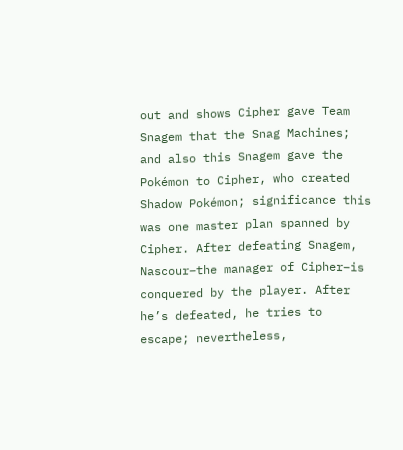out and shows Cipher gave Team Snagem that the Snag Machines; and also this Snagem gave the Pokémon to Cipher, who created Shadow Pokémon; significance this was one master plan spanned by Cipher. After defeating Snagem, Nascour–the manager of Cipher–is conquered by the player. After he’s defeated, he tries to escape; nevertheless,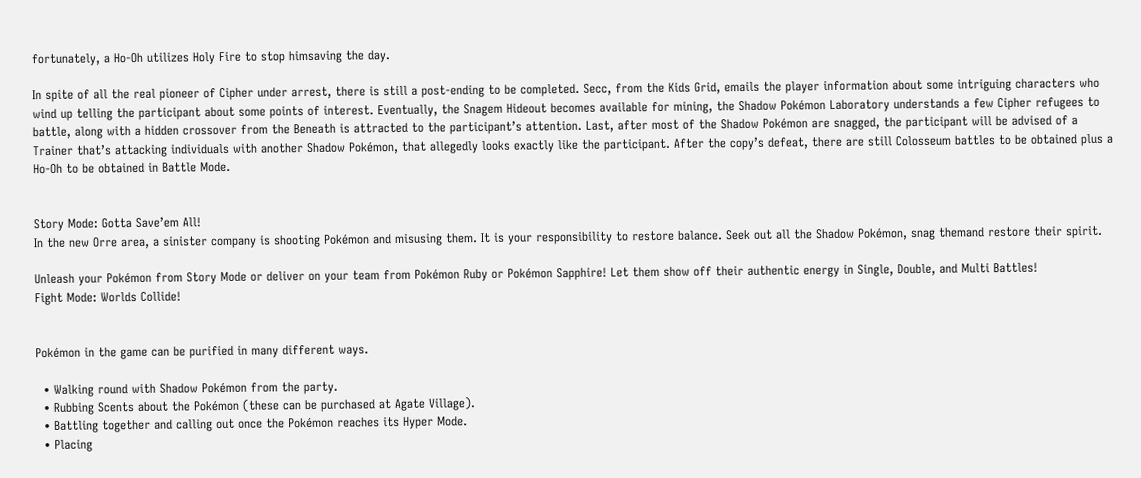fortunately, a Ho-Oh utilizes Holy Fire to stop himsaving the day.

In spite of all the real pioneer of Cipher under arrest, there is still a post-ending to be completed. Secc, from the Kids Grid, emails the player information about some intriguing characters who wind up telling the participant about some points of interest. Eventually, the Snagem Hideout becomes available for mining, the Shadow Pokémon Laboratory understands a few Cipher refugees to battle, along with a hidden crossover from the Beneath is attracted to the participant’s attention. Last, after most of the Shadow Pokémon are snagged, the participant will be advised of a Trainer that’s attacking individuals with another Shadow Pokémon, that allegedly looks exactly like the participant. After the copy’s defeat, there are still Colosseum battles to be obtained plus a Ho-Oh to be obtained in Battle Mode.


Story Mode: Gotta Save’em All!
In the new Orre area, a sinister company is shooting Pokémon and misusing them. It is your responsibility to restore balance. Seek out all the Shadow Pokémon, snag themand restore their spirit.

Unleash your Pokémon from Story Mode or deliver on your team from Pokémon Ruby or Pokémon Sapphire! Let them show off their authentic energy in Single, Double, and Multi Battles!
Fight Mode: Worlds Collide!


Pokémon in the game can be purified in many different ways.

  • Walking round with Shadow Pokémon from the party.
  • Rubbing Scents about the Pokémon (these can be purchased at Agate Village).
  • Battling together and calling out once the Pokémon reaches its Hyper Mode.
  • Placing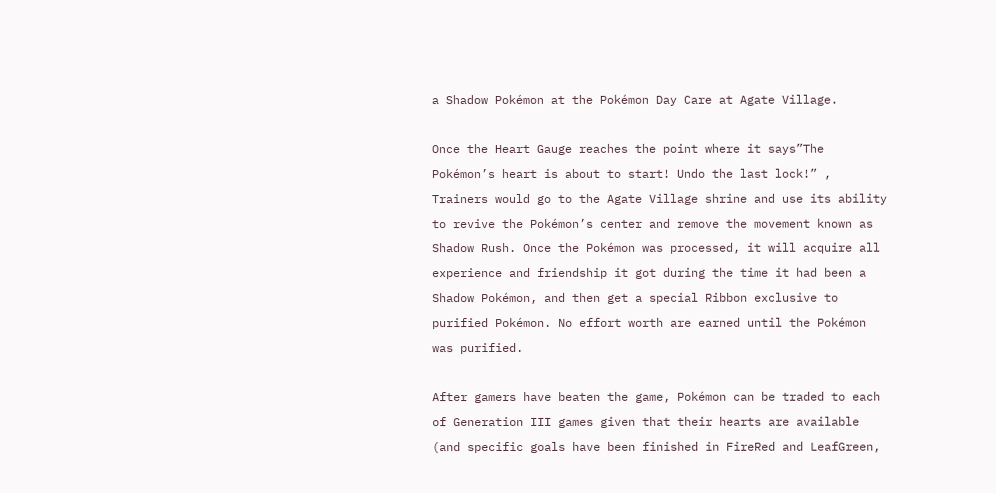a Shadow Pokémon at the Pokémon Day Care at Agate Village.

Once the Heart Gauge reaches the point where it says”The Pokémon’s heart is about to start! Undo the last lock!” , Trainers would go to the Agate Village shrine and use its ability to revive the Pokémon’s center and remove the movement known as Shadow Rush. Once the Pokémon was processed, it will acquire all experience and friendship it got during the time it had been a Shadow Pokémon, and then get a special Ribbon exclusive to purified Pokémon. No effort worth are earned until the Pokémon was purified.

After gamers have beaten the game, Pokémon can be traded to each of Generation III games given that their hearts are available (and specific goals have been finished in FireRed and LeafGreen,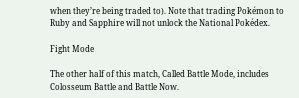when they’re being traded to). Note that trading Pokémon to Ruby and Sapphire will not unlock the National Pokédex.

Fight Mode

The other half of this match, Called Battle Mode, includes Colosseum Battle and Battle Now.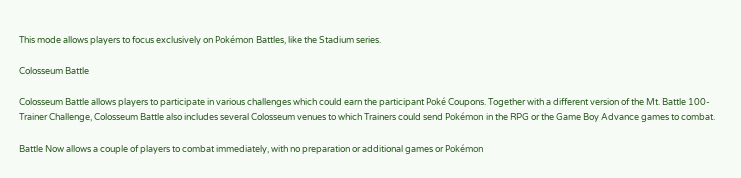This mode allows players to focus exclusively on Pokémon Battles, like the Stadium series.

Colosseum Battle

Colosseum Battle allows players to participate in various challenges which could earn the participant Poké Coupons. Together with a different version of the Mt. Battle 100-Trainer Challenge, Colosseum Battle also includes several Colosseum venues to which Trainers could send Pokémon in the RPG or the Game Boy Advance games to combat.

Battle Now allows a couple of players to combat immediately, with no preparation or additional games or Pokémon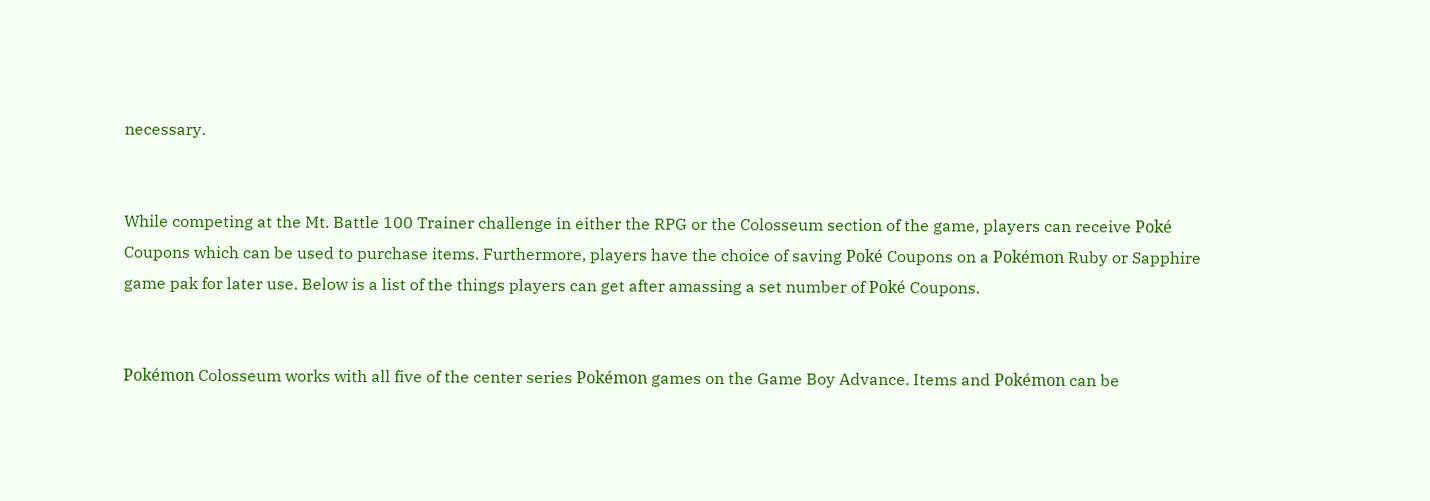necessary.


While competing at the Mt. Battle 100 Trainer challenge in either the RPG or the Colosseum section of the game, players can receive Poké Coupons which can be used to purchase items. Furthermore, players have the choice of saving Poké Coupons on a Pokémon Ruby or Sapphire game pak for later use. Below is a list of the things players can get after amassing a set number of Poké Coupons.


Pokémon Colosseum works with all five of the center series Pokémon games on the Game Boy Advance. Items and Pokémon can be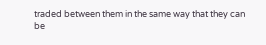traded between them in the same way that they can be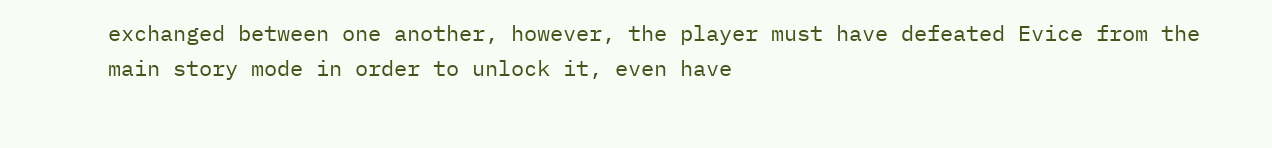exchanged between one another, however, the player must have defeated Evice from the main story mode in order to unlock it, even have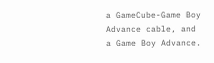a GameCube-Game Boy Advance cable, and a Game Boy Advance.